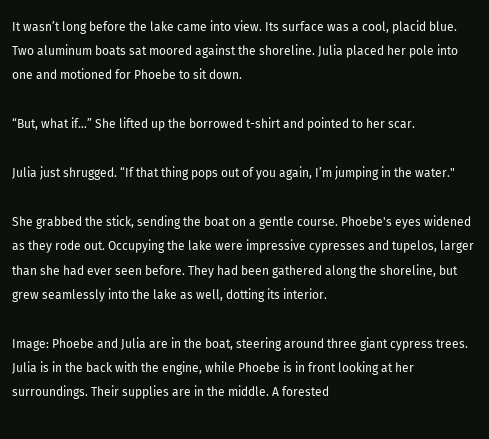It wasn’t long before the lake came into view. Its surface was a cool, placid blue. Two aluminum boats sat moored against the shoreline. Julia placed her pole into one and motioned for Phoebe to sit down.

“But, what if…” She lifted up the borrowed t-shirt and pointed to her scar.

Julia just shrugged. “If that thing pops out of you again, I’m jumping in the water."

She grabbed the stick, sending the boat on a gentle course. Phoebe's eyes widened as they rode out. Occupying the lake were impressive cypresses and tupelos, larger than she had ever seen before. They had been gathered along the shoreline, but grew seamlessly into the lake as well, dotting its interior.

Image: Phoebe and Julia are in the boat, steering around three giant cypress trees. Julia is in the back with the engine, while Phoebe is in front looking at her surroundings. Their supplies are in the middle. A forested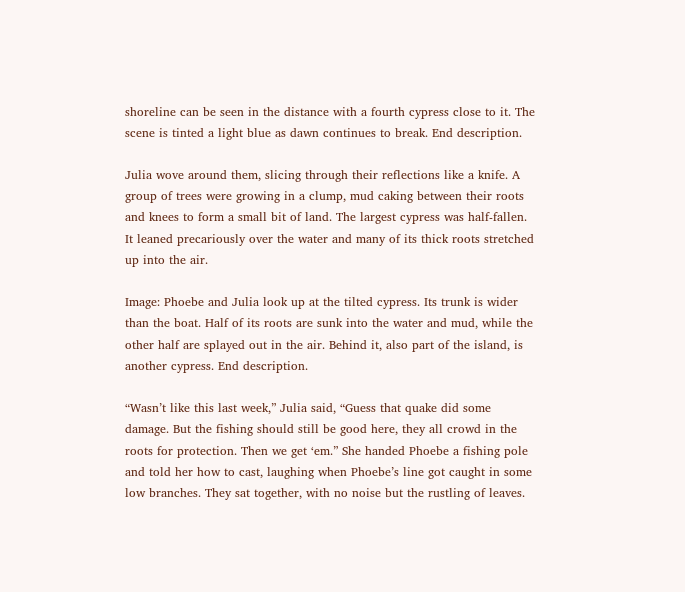shoreline can be seen in the distance with a fourth cypress close to it. The scene is tinted a light blue as dawn continues to break. End description.

Julia wove around them, slicing through their reflections like a knife. A group of trees were growing in a clump, mud caking between their roots and knees to form a small bit of land. The largest cypress was half-fallen. It leaned precariously over the water and many of its thick roots stretched up into the air.

Image: Phoebe and Julia look up at the tilted cypress. Its trunk is wider than the boat. Half of its roots are sunk into the water and mud, while the other half are splayed out in the air. Behind it, also part of the island, is another cypress. End description.

“Wasn’t like this last week,” Julia said, “Guess that quake did some damage. But the fishing should still be good here, they all crowd in the roots for protection. Then we get ‘em.” She handed Phoebe a fishing pole and told her how to cast, laughing when Phoebe’s line got caught in some low branches. They sat together, with no noise but the rustling of leaves.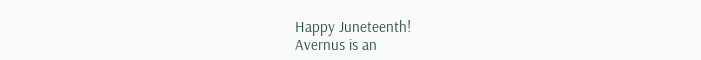Happy Juneteenth!
Avernus is an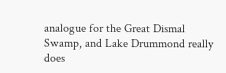analogue for the Great Dismal Swamp, and Lake Drummond really does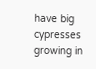have big cypresses growing in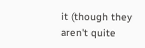it (though they aren't quite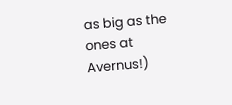as big as the ones at Avernus!)